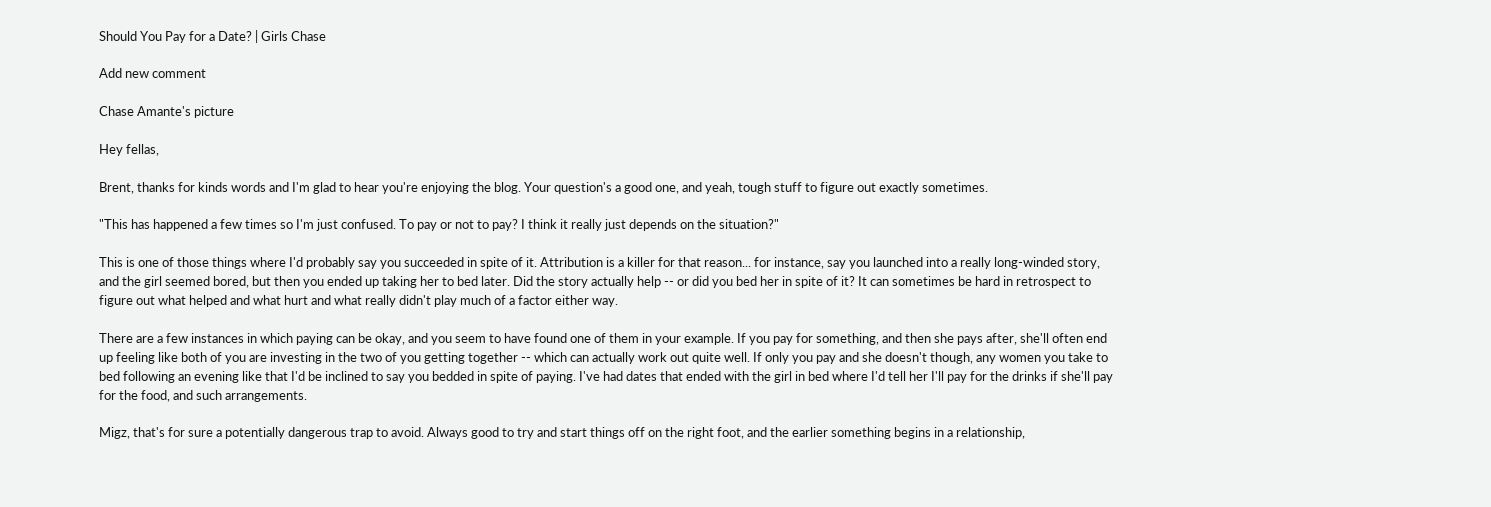Should You Pay for a Date? | Girls Chase

Add new comment

Chase Amante's picture

Hey fellas,

Brent, thanks for kinds words and I'm glad to hear you're enjoying the blog. Your question's a good one, and yeah, tough stuff to figure out exactly sometimes.

"This has happened a few times so I'm just confused. To pay or not to pay? I think it really just depends on the situation?"

This is one of those things where I'd probably say you succeeded in spite of it. Attribution is a killer for that reason... for instance, say you launched into a really long-winded story, and the girl seemed bored, but then you ended up taking her to bed later. Did the story actually help -- or did you bed her in spite of it? It can sometimes be hard in retrospect to figure out what helped and what hurt and what really didn't play much of a factor either way.

There are a few instances in which paying can be okay, and you seem to have found one of them in your example. If you pay for something, and then she pays after, she'll often end up feeling like both of you are investing in the two of you getting together -- which can actually work out quite well. If only you pay and she doesn't though, any women you take to bed following an evening like that I'd be inclined to say you bedded in spite of paying. I've had dates that ended with the girl in bed where I'd tell her I'll pay for the drinks if she'll pay for the food, and such arrangements.

Migz, that's for sure a potentially dangerous trap to avoid. Always good to try and start things off on the right foot, and the earlier something begins in a relationship,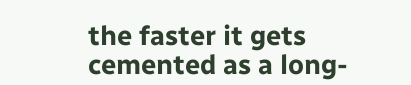the faster it gets cemented as a long-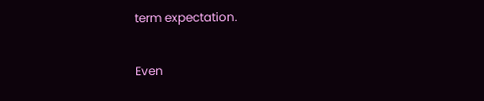term expectation.

Even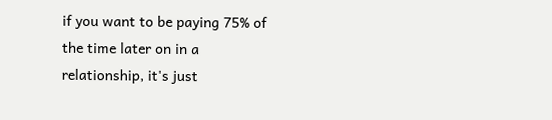if you want to be paying 75% of the time later on in a relationship, it's just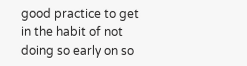good practice to get in the habit of not doing so early on so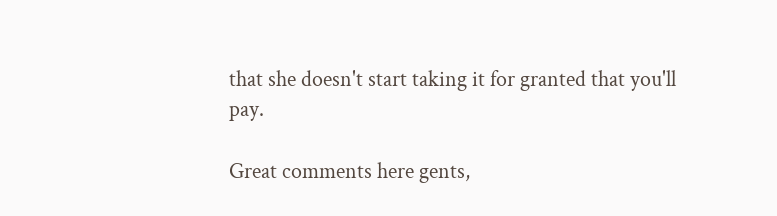that she doesn't start taking it for granted that you'll pay.

Great comments here gents,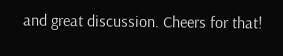and great discussion. Cheers for that!